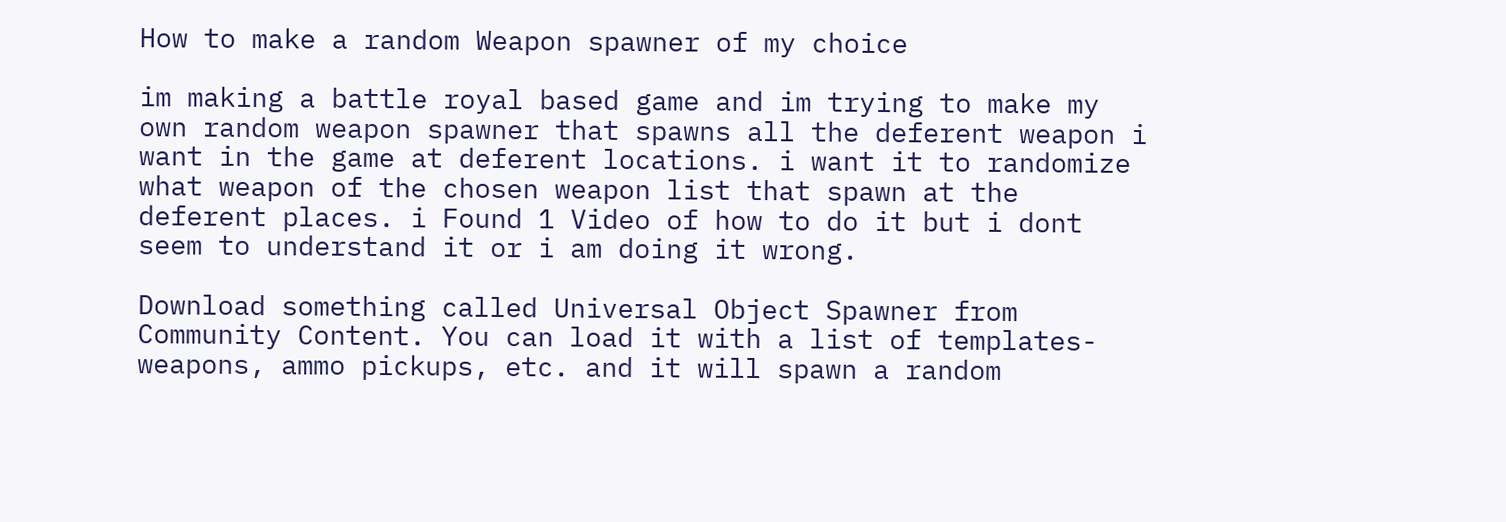How to make a random Weapon spawner of my choice

im making a battle royal based game and im trying to make my own random weapon spawner that spawns all the deferent weapon i want in the game at deferent locations. i want it to randomize what weapon of the chosen weapon list that spawn at the deferent places. i Found 1 Video of how to do it but i dont seem to understand it or i am doing it wrong.

Download something called Universal Object Spawner from Community Content. You can load it with a list of templates- weapons, ammo pickups, etc. and it will spawn a random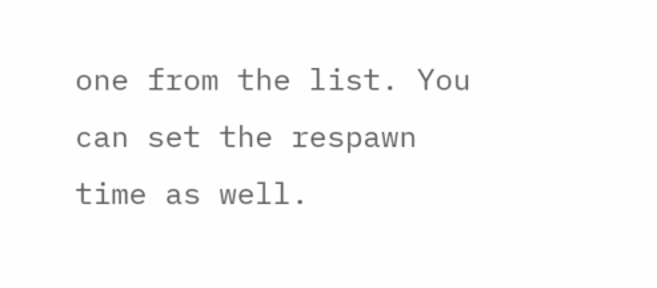one from the list. You can set the respawn time as well.